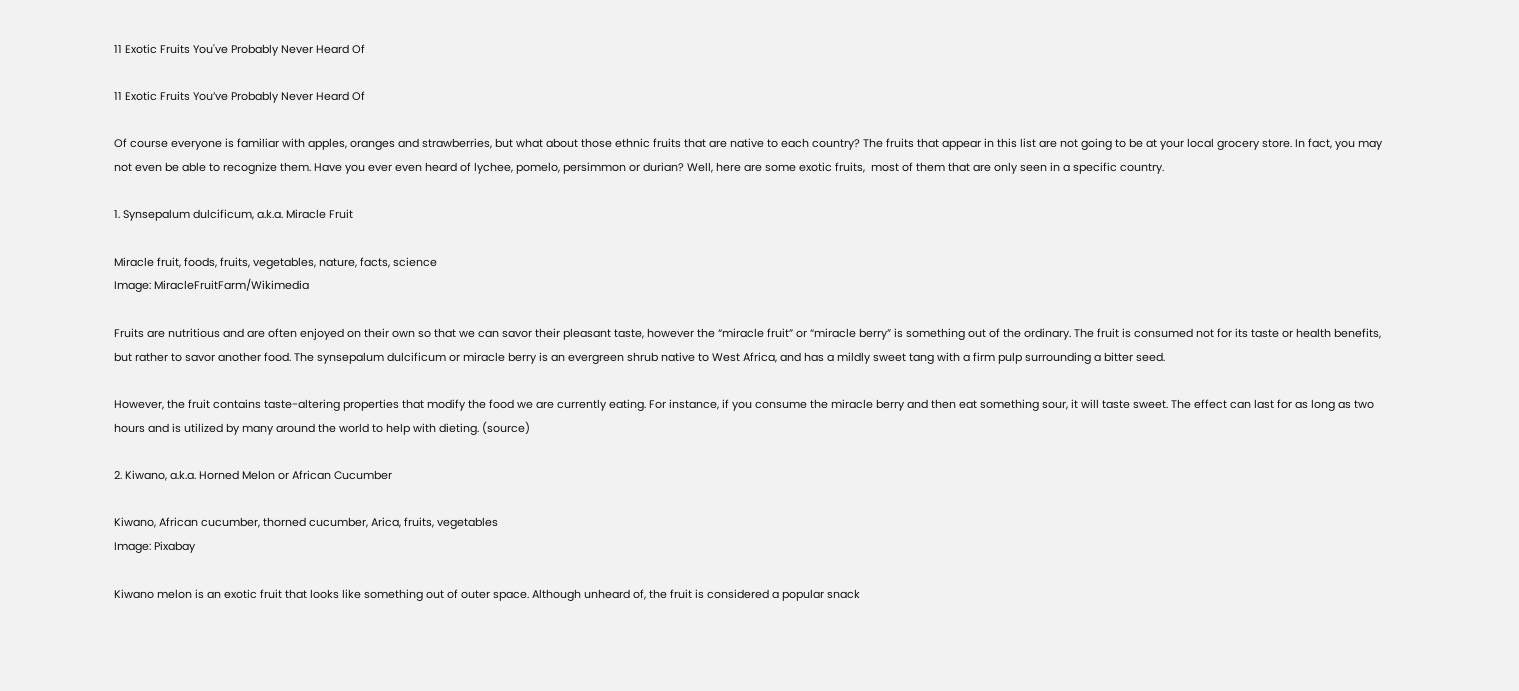11 Exotic Fruits You've Probably Never Heard Of

11 Exotic Fruits You’ve Probably Never Heard Of

Of course everyone is familiar with apples, oranges and strawberries, but what about those ethnic fruits that are native to each country? The fruits that appear in this list are not going to be at your local grocery store. In fact, you may not even be able to recognize them. Have you ever even heard of lychee, pomelo, persimmon or durian? Well, here are some exotic fruits,  most of them that are only seen in a specific country.

1. Synsepalum dulcificum, a.k.a. Miracle Fruit

Miracle fruit, foods, fruits, vegetables, nature, facts, science
Image: MiracleFruitFarm/Wikimedia

Fruits are nutritious and are often enjoyed on their own so that we can savor their pleasant taste, however the “miracle fruit” or “miracle berry” is something out of the ordinary. The fruit is consumed not for its taste or health benefits, but rather to savor another food. The synsepalum dulcificum or miracle berry is an evergreen shrub native to West Africa, and has a mildly sweet tang with a firm pulp surrounding a bitter seed.

However, the fruit contains taste-altering properties that modify the food we are currently eating. For instance, if you consume the miracle berry and then eat something sour, it will taste sweet. The effect can last for as long as two hours and is utilized by many around the world to help with dieting. (source)

2. Kiwano, a.k.a. Horned Melon or African Cucumber

Kiwano, African cucumber, thorned cucumber, Arica, fruits, vegetables
Image: Pixabay

Kiwano melon is an exotic fruit that looks like something out of outer space. Although unheard of, the fruit is considered a popular snack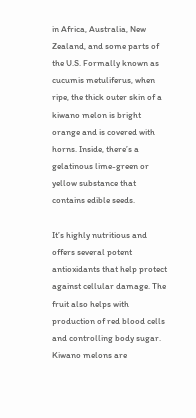in Africa, Australia, New Zealand, and some parts of the U.S. Formally known as cucumis metuliferus, when ripe, the thick outer skin of a kiwano melon is bright orange and is covered with horns. Inside, there’s a gelatinous lime-green or yellow substance that contains edible seeds.

It’s highly nutritious and offers several potent antioxidants that help protect against cellular damage. The fruit also helps with production of red blood cells and controlling body sugar. Kiwano melons are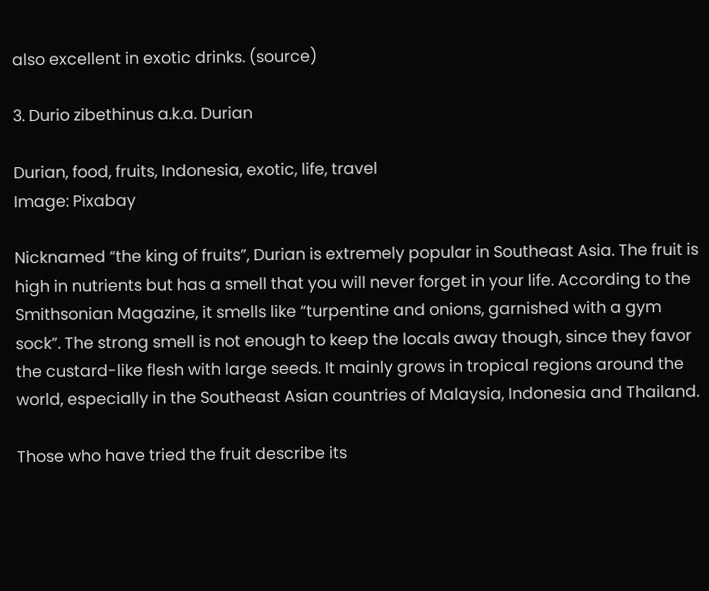also excellent in exotic drinks. (source)

3. Durio zibethinus a.k.a. Durian

Durian, food, fruits, Indonesia, exotic, life, travel
Image: Pixabay

Nicknamed “the king of fruits”, Durian is extremely popular in Southeast Asia. The fruit is high in nutrients but has a smell that you will never forget in your life. According to the Smithsonian Magazine, it smells like “turpentine and onions, garnished with a gym sock”. The strong smell is not enough to keep the locals away though, since they favor the custard-like flesh with large seeds. It mainly grows in tropical regions around the world, especially in the Southeast Asian countries of Malaysia, Indonesia and Thailand.

Those who have tried the fruit describe its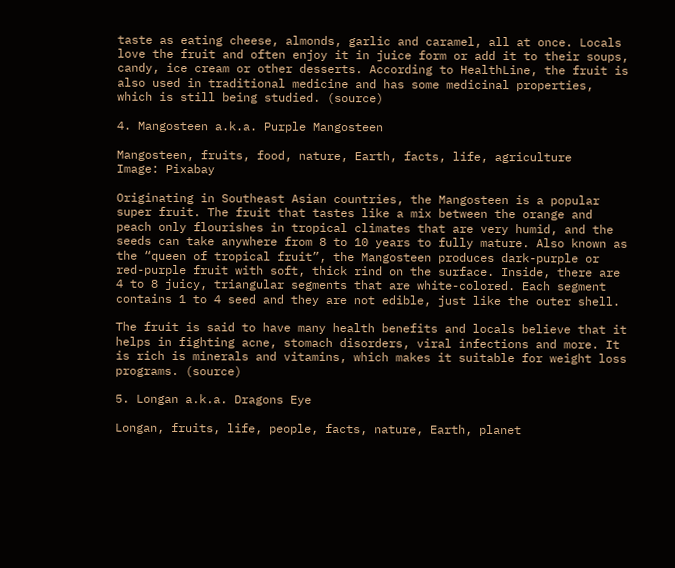taste as eating cheese, almonds, garlic and caramel, all at once. Locals love the fruit and often enjoy it in juice form or add it to their soups, candy, ice cream or other desserts. According to HealthLine, the fruit is also used in traditional medicine and has some medicinal properties, which is still being studied. (source)

4. Mangosteen a.k.a. Purple Mangosteen

Mangosteen, fruits, food, nature, Earth, facts, life, agriculture
Image: Pixabay

Originating in Southeast Asian countries, the Mangosteen is a popular super fruit. The fruit that tastes like a mix between the orange and peach only flourishes in tropical climates that are very humid, and the seeds can take anywhere from 8 to 10 years to fully mature. Also known as the “queen of tropical fruit”, the Mangosteen produces dark-purple or red-purple fruit with soft, thick rind on the surface. Inside, there are 4 to 8 juicy, triangular segments that are white-colored. Each segment contains 1 to 4 seed and they are not edible, just like the outer shell.

The fruit is said to have many health benefits and locals believe that it helps in fighting acne, stomach disorders, viral infections and more. It is rich is minerals and vitamins, which makes it suitable for weight loss programs. (source)

5. Longan a.k.a. Dragons Eye

Longan, fruits, life, people, facts, nature, Earth, planet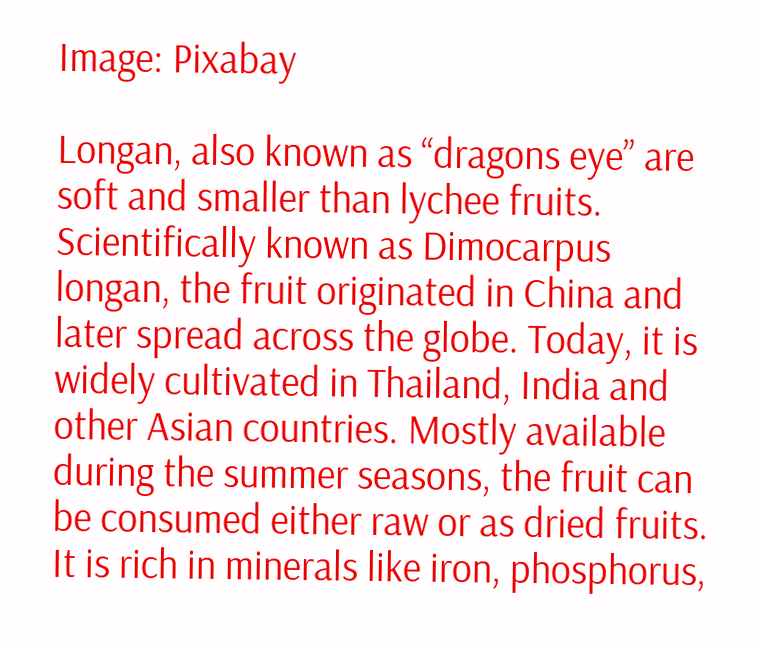Image: Pixabay

Longan, also known as “dragons eye” are soft and smaller than lychee fruits. Scientifically known as Dimocarpus longan, the fruit originated in China and later spread across the globe. Today, it is widely cultivated in Thailand, India and other Asian countries. Mostly available during the summer seasons, the fruit can be consumed either raw or as dried fruits. It is rich in minerals like iron, phosphorus,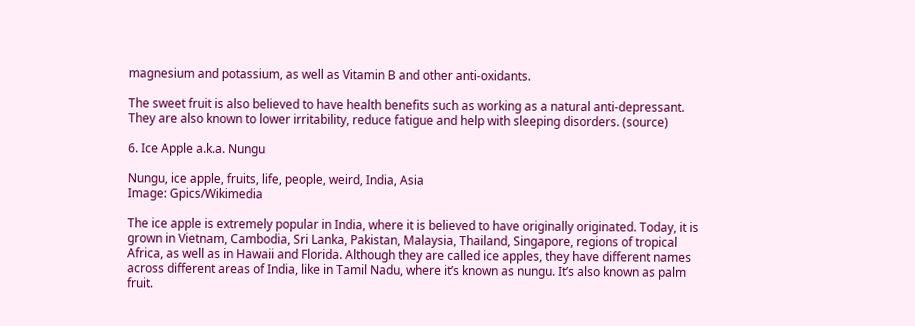magnesium and potassium, as well as Vitamin B and other anti-oxidants.

The sweet fruit is also believed to have health benefits such as working as a natural anti-depressant. They are also known to lower irritability, reduce fatigue and help with sleeping disorders. (source)

6. Ice Apple a.k.a. Nungu

Nungu, ice apple, fruits, life, people, weird, India, Asia
Image: Gpics/Wikimedia

The ice apple is extremely popular in India, where it is believed to have originally originated. Today, it is grown in Vietnam, Cambodia, Sri Lanka, Pakistan, Malaysia, Thailand, Singapore, regions of tropical Africa, as well as in Hawaii and Florida. Although they are called ice apples, they have different names across different areas of India, like in Tamil Nadu, where it’s known as nungu. It’s also known as palm fruit.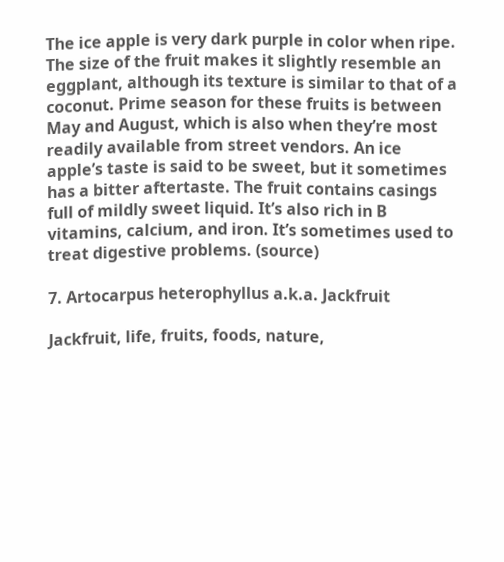The ice apple is very dark purple in color when ripe. The size of the fruit makes it slightly resemble an eggplant, although its texture is similar to that of a coconut. Prime season for these fruits is between May and August, which is also when they’re most readily available from street vendors. An ice apple’s taste is said to be sweet, but it sometimes has a bitter aftertaste. The fruit contains casings full of mildly sweet liquid. It’s also rich in B vitamins, calcium, and iron. It’s sometimes used to treat digestive problems. (source)

7. Artocarpus heterophyllus a.k.a. Jackfruit

Jackfruit, life, fruits, foods, nature,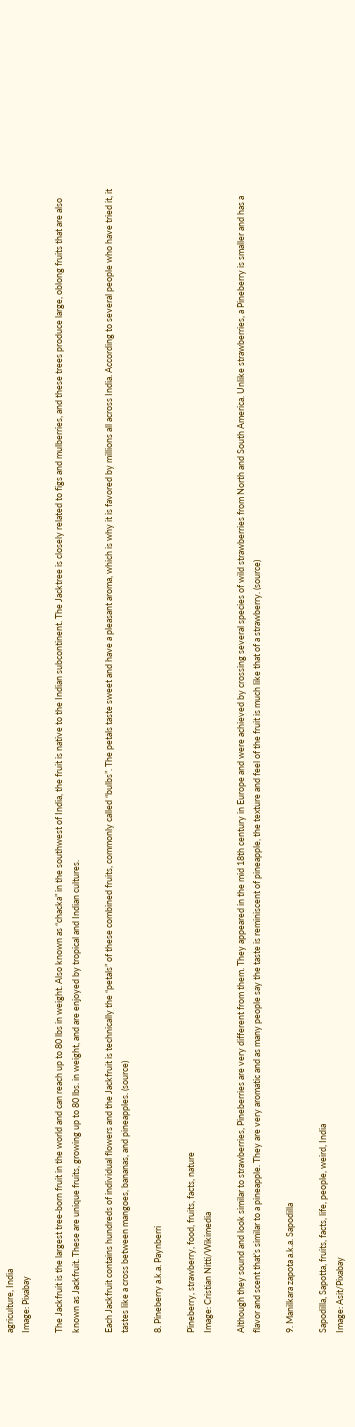agriculture, India
Image: Pixabay

The Jackfruit is the largest tree-born fruit in the world and can reach up to 80 lbs in weight. Also known as “chacka” in the southwest of India, the fruit is native to the Indian subcontinent. The Jacktree is closely related to figs and mulberries, and these trees produce large, oblong fruits that are also known as Jackfruit. These are unique fruits, growing up to 80 lbs. in weight, and are enjoyed by tropical and Indian cultures.

Each Jackfruit contains hundreds of individual flowers and the Jackfruit is technically the “petals” of these combined fruits, commonly called “bulbs”. The petals taste sweet and have a pleasant aroma, which is why it is favored by millions all across India. According to several people who have tried it, it tastes like a cross between mangoes, bananas, and pineapples. (source)

8. Pineberry a.k.a. Paynberri

Pineberry, strawberry, food, fruits, facts, nature
Image: Cristian Nitti/Wikimedia

Although they sound and look similar to strawberries, Pineberries are very different from them. They appeared in the mid 18th century in Europe and were achieved by crossing several species of wild strawberries from North and South America. Unlike strawberries, a Pineberry is smaller and has a flavor and scent that’s similar to a pineapple. They are very aromatic and as many people say the taste is reminiscent of pineapple, the texture and feel of the fruit is much like that of a strawberry. (source)

9. Manilkara zapota a.k.a. Sapodilla

Sapodilla, Sapotta, fruits, facts, life, people, weird, India
Image: Asit/Pixabay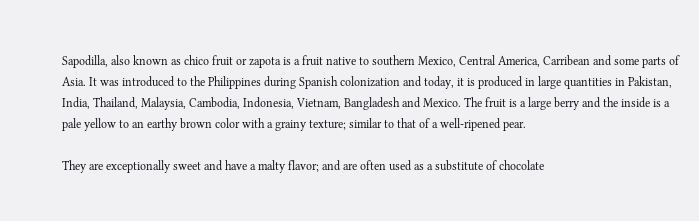Sapodilla, also known as chico fruit or zapota is a fruit native to southern Mexico, Central America, Carribean and some parts of Asia. It was introduced to the Philippines during Spanish colonization and today, it is produced in large quantities in Pakistan, India, Thailand, Malaysia, Cambodia, Indonesia, Vietnam, Bangladesh and Mexico. The fruit is a large berry and the inside is a pale yellow to an earthy brown color with a grainy texture; similar to that of a well-ripened pear.

They are exceptionally sweet and have a malty flavor; and are often used as a substitute of chocolate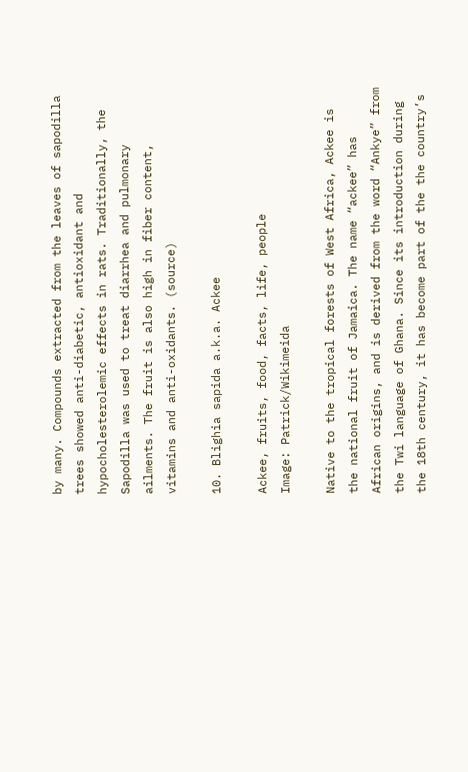by many. Compounds extracted from the leaves of sapodilla trees showed anti-diabetic, antioxidant and hypocholesterolemic effects in rats. Traditionally, the Sapodilla was used to treat diarrhea and pulmonary ailments. The fruit is also high in fiber content, vitamins and anti-oxidants. (source)

10. Blighia sapida a.k.a. Ackee

Ackee, fruits, food, facts, life, people
Image: Patrick/Wikimeida

Native to the tropical forests of West Africa, Ackee is the national fruit of Jamaica. The name “ackee” has African origins, and is derived from the word “Ankye” from the Twi language of Ghana. Since its introduction during the 18th century, it has become part of the the country’s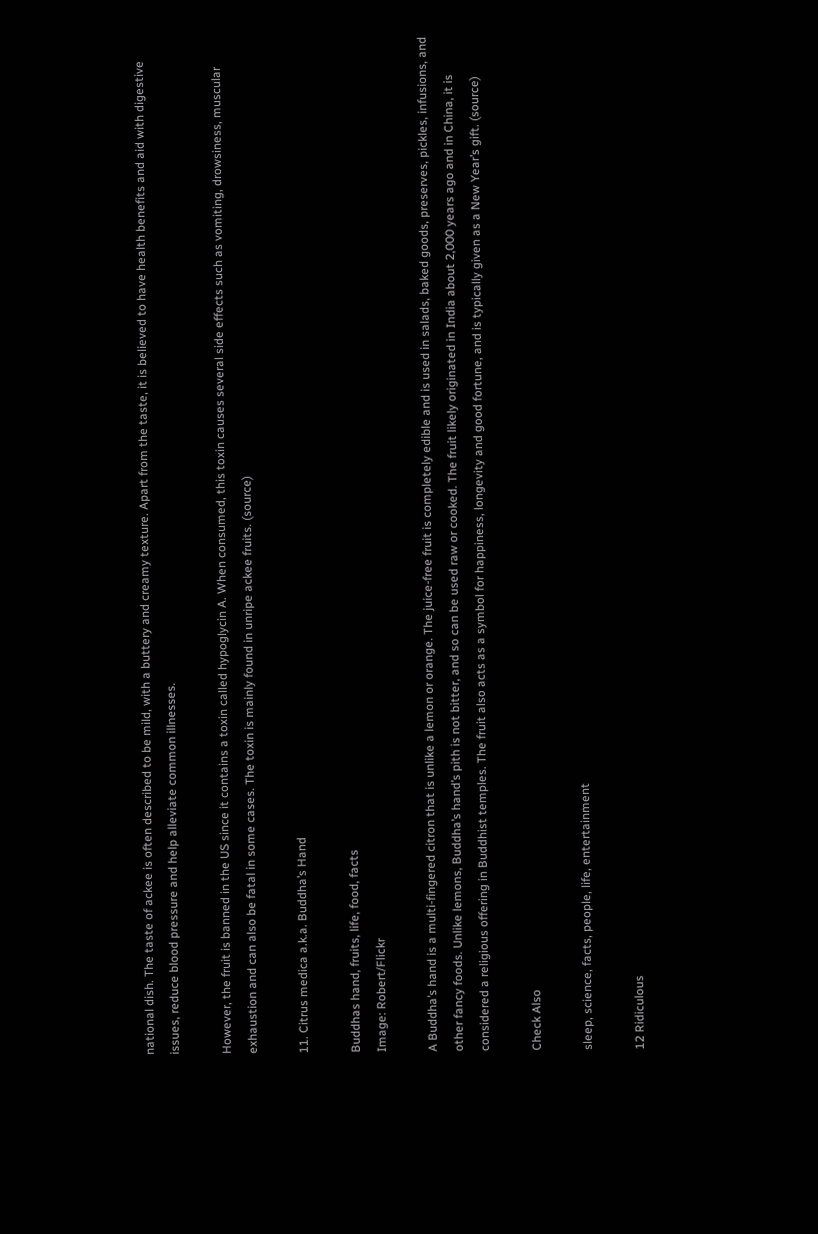national dish. The taste of ackee is often described to be mild, with a buttery and creamy texture. Apart from the taste, it is believed to have health benefits and aid with digestive issues, reduce blood pressure and help alleviate common illnesses.

However, the fruit is banned in the US since it contains a toxin called hypoglycin A. When consumed, this toxin causes several side effects such as vomiting, drowsiness, muscular exhaustion and can also be fatal in some cases. The toxin is mainly found in unripe ackee fruits. (source)

11. Citrus medica a.k.a. Buddha’s Hand

Buddhas hand, fruits, life, food, facts
Image: Robert/Flickr

A Buddha’s hand is a multi-fingered citron that is unlike a lemon or orange. The juice-free fruit is completely edible and is used in salads, baked goods, preserves, pickles, infusions, and other fancy foods. Unlike lemons, Buddha’s hand’s pith is not bitter, and so can be used raw or cooked. The fruit likely originated in India about 2,000 years ago and in China, it is considered a religious offering in Buddhist temples. The fruit also acts as a symbol for happiness, longevity and good fortune, and is typically given as a New Year’s gift. (source)

Check Also

sleep, science, facts, people, life, entertainment

12 Ridiculous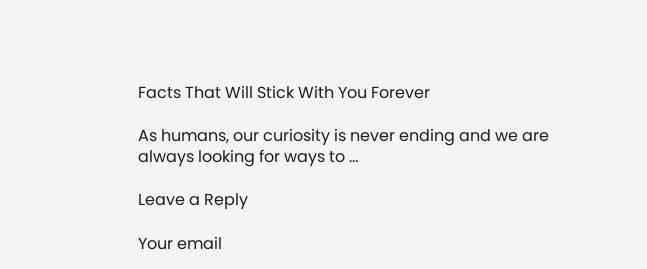Facts That Will Stick With You Forever

As humans, our curiosity is never ending and we are always looking for ways to …

Leave a Reply

Your email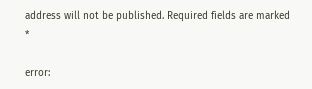address will not be published. Required fields are marked *

error: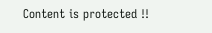Content is protected !!